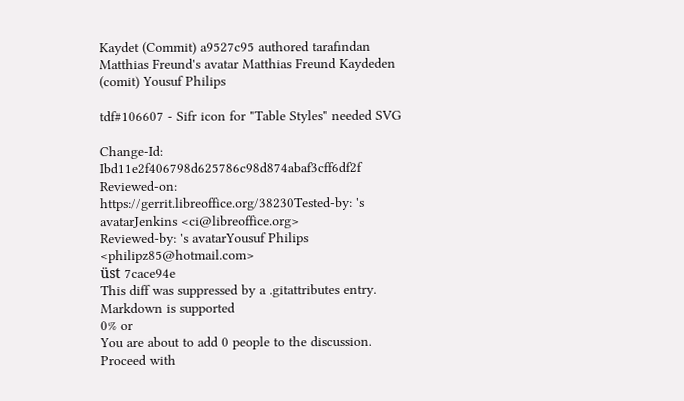Kaydet (Commit) a9527c95 authored tarafından Matthias Freund's avatar Matthias Freund Kaydeden (comit) Yousuf Philips

tdf#106607 - Sifr icon for "Table Styles" needed SVG

Change-Id: Ibd11e2f406798d625786c98d874abaf3cff6df2f
Reviewed-on: https://gerrit.libreoffice.org/38230Tested-by: 's avatarJenkins <ci@libreoffice.org>
Reviewed-by: 's avatarYousuf Philips <philipz85@hotmail.com>
üst 7cace94e
This diff was suppressed by a .gitattributes entry.
Markdown is supported
0% or
You are about to add 0 people to the discussion. Proceed with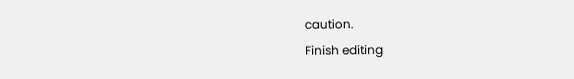caution.
Finish editing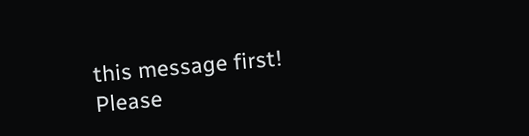this message first!
Please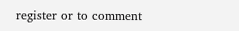register or to comment